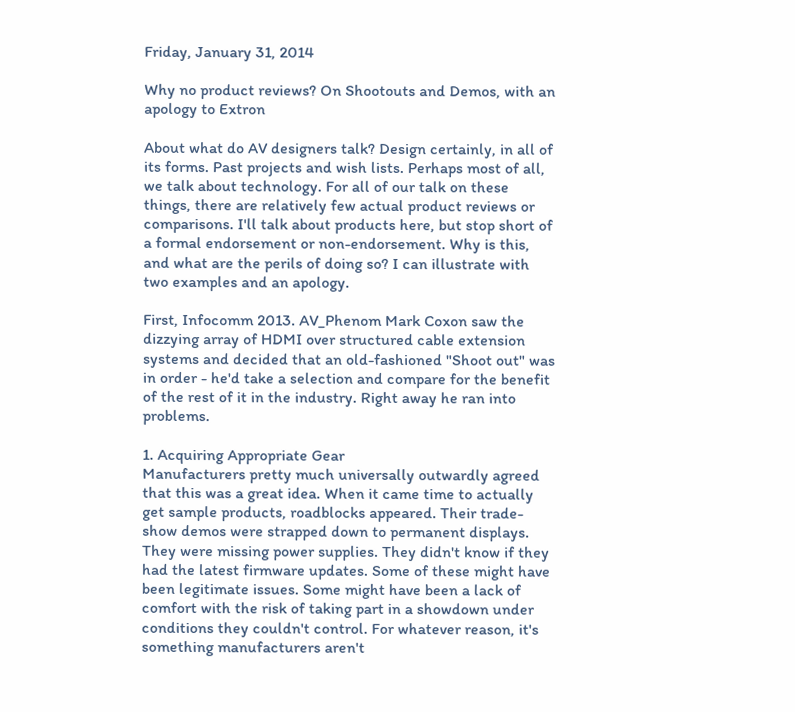Friday, January 31, 2014

Why no product reviews? On Shootouts and Demos, with an apology to Extron

About what do AV designers talk? Design certainly, in all of its forms. Past projects and wish lists. Perhaps most of all, we talk about technology. For all of our talk on these things, there are relatively few actual product reviews or comparisons. I'll talk about products here, but stop short of a formal endorsement or non-endorsement. Why is this, and what are the perils of doing so? I can illustrate with two examples and an apology.

First, Infocomm 2013. AV_Phenom Mark Coxon saw the dizzying array of HDMI over structured cable extension systems and decided that an old-fashioned "Shoot out" was in order - he'd take a selection and compare for the benefit of the rest of it in the industry. Right away he ran into problems.

1. Acquiring Appropriate Gear
Manufacturers pretty much universally outwardly agreed that this was a great idea. When it came time to actually get sample products, roadblocks appeared. Their trade-show demos were strapped down to permanent displays. They were missing power supplies. They didn't know if they had the latest firmware updates. Some of these might have been legitimate issues. Some might have been a lack of comfort with the risk of taking part in a showdown under conditions they couldn't control. For whatever reason, it's something manufacturers aren't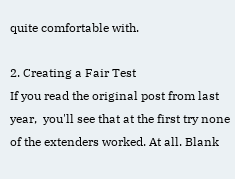quite comfortable with.

2. Creating a Fair Test
If you read the original post from last year,  you'll see that at the first try none of the extenders worked. At all. Blank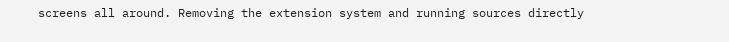screens all around. Removing the extension system and running sources directly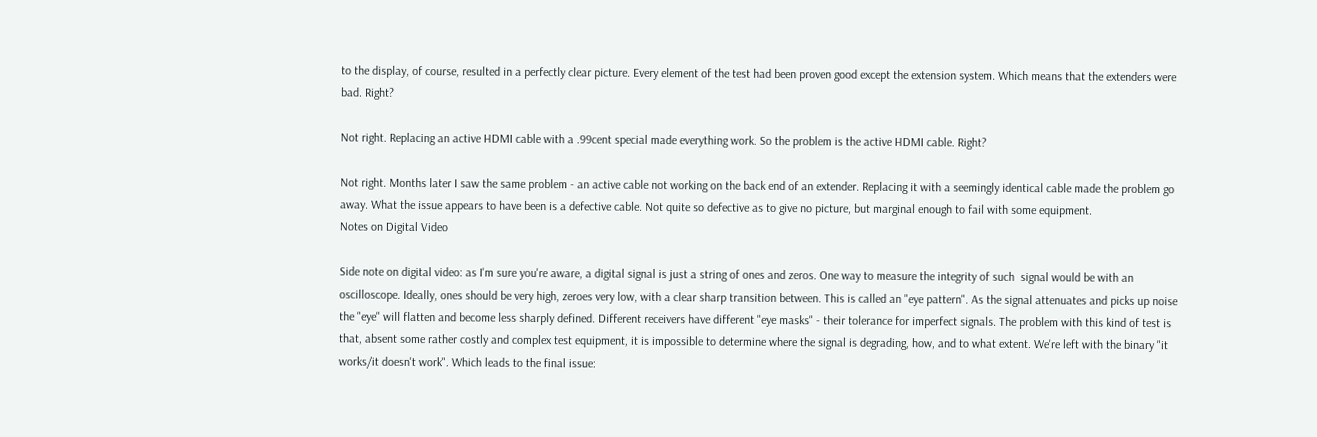to the display, of course, resulted in a perfectly clear picture. Every element of the test had been proven good except the extension system. Which means that the extenders were bad. Right?

Not right. Replacing an active HDMI cable with a .99cent special made everything work. So the problem is the active HDMI cable. Right?

Not right. Months later I saw the same problem - an active cable not working on the back end of an extender. Replacing it with a seemingly identical cable made the problem go away. What the issue appears to have been is a defective cable. Not quite so defective as to give no picture, but marginal enough to fail with some equipment.
Notes on Digital Video

Side note on digital video: as I'm sure you're aware, a digital signal is just a string of ones and zeros. One way to measure the integrity of such  signal would be with an oscilloscope. Ideally, ones should be very high, zeroes very low, with a clear sharp transition between. This is called an "eye pattern". As the signal attenuates and picks up noise the "eye" will flatten and become less sharply defined. Different receivers have different "eye masks" - their tolerance for imperfect signals. The problem with this kind of test is that, absent some rather costly and complex test equipment, it is impossible to determine where the signal is degrading, how, and to what extent. We're left with the binary "it works/it doesn't work". Which leads to the final issue: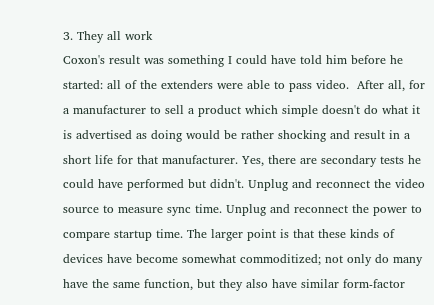3. They all work
Coxon's result was something I could have told him before he started: all of the extenders were able to pass video.  After all, for a manufacturer to sell a product which simple doesn't do what it is advertised as doing would be rather shocking and result in a short life for that manufacturer. Yes, there are secondary tests he could have performed but didn't. Unplug and reconnect the video source to measure sync time. Unplug and reconnect the power to compare startup time. The larger point is that these kinds of devices have become somewhat commoditized; not only do many have the same function, but they also have similar form-factor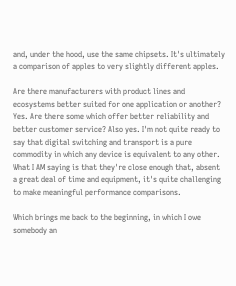and, under the hood, use the same chipsets. It's ultimately a comparison of apples to very slightly different apples.

Are there manufacturers with product lines and ecosystems better suited for one application or another? Yes. Are there some which offer better reliability and better customer service? Also yes. I'm not quite ready to say that digital switching and transport is a pure commodity in which any device is equivalent to any other. What I AM saying is that they're close enough that, absent a great deal of time and equipment, it's quite challenging to make meaningful performance comparisons.

Which brings me back to the beginning, in which I owe somebody an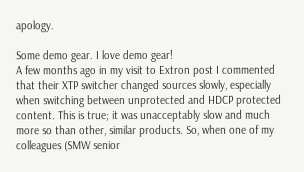apology.

Some demo gear. I love demo gear!
A few months ago in my visit to Extron post I commented that their XTP switcher changed sources slowly, especially when switching between unprotected and HDCP protected content. This is true; it was unacceptably slow and much more so than other, similar products. So, when one of my colleagues (SMW senior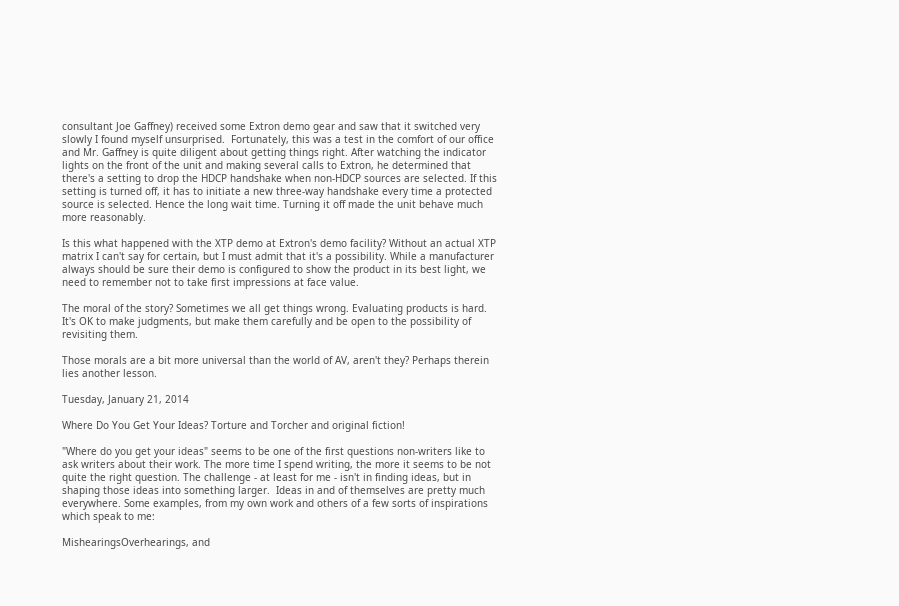consultant Joe Gaffney) received some Extron demo gear and saw that it switched very slowly I found myself unsurprised.  Fortunately, this was a test in the comfort of our office and Mr. Gaffney is quite diligent about getting things right. After watching the indicator lights on the front of the unit and making several calls to Extron, he determined that there's a setting to drop the HDCP handshake when non-HDCP sources are selected. If this setting is turned off, it has to initiate a new three-way handshake every time a protected source is selected. Hence the long wait time. Turning it off made the unit behave much more reasonably.

Is this what happened with the XTP demo at Extron's demo facility? Without an actual XTP matrix I can't say for certain, but I must admit that it's a possibility. While a manufacturer always should be sure their demo is configured to show the product in its best light, we need to remember not to take first impressions at face value.

The moral of the story? Sometimes we all get things wrong. Evaluating products is hard. It's OK to make judgments, but make them carefully and be open to the possibility of revisiting them.

Those morals are a bit more universal than the world of AV, aren't they? Perhaps therein lies another lesson.

Tuesday, January 21, 2014

Where Do You Get Your Ideas? Torture and Torcher and original fiction!

"Where do you get your ideas" seems to be one of the first questions non-writers like to ask writers about their work. The more time I spend writing, the more it seems to be not quite the right question. The challenge - at least for me - isn't in finding ideas, but in shaping those ideas into something larger.  Ideas in and of themselves are pretty much everywhere. Some examples, from my own work and others of a few sorts of inspirations which speak to me:

MishearingsOverhearings, and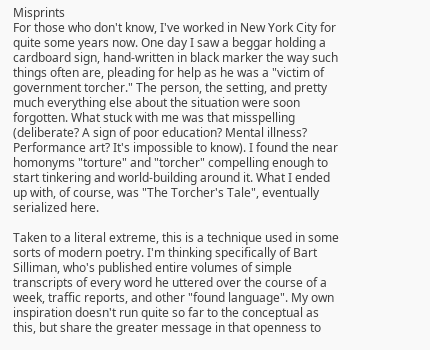Misprints
For those who don't know, I've worked in New York City for quite some years now. One day I saw a beggar holding a cardboard sign, hand-written in black marker the way such things often are, pleading for help as he was a "victim of government torcher." The person, the setting, and pretty much everything else about the situation were soon forgotten. What stuck with me was that misspelling (deliberate? A sign of poor education? Mental illness? Performance art? It's impossible to know). I found the near homonyms "torture" and "torcher" compelling enough to start tinkering and world-building around it. What I ended up with, of course, was "The Torcher's Tale", eventually serialized here.

Taken to a literal extreme, this is a technique used in some sorts of modern poetry. I'm thinking specifically of Bart Silliman, who's published entire volumes of simple transcripts of every word he uttered over the course of a week, traffic reports, and other "found language". My own inspiration doesn't run quite so far to the conceptual as this, but share the greater message in that openness to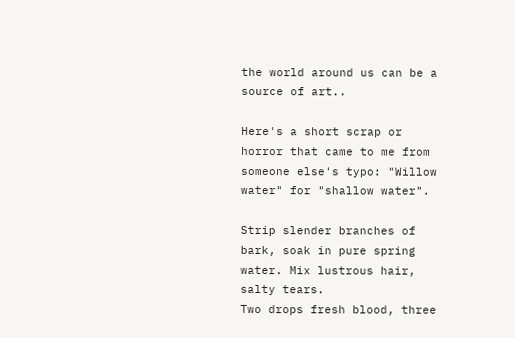the world around us can be a source of art..

Here's a short scrap or horror that came to me from someone else's typo: "Willow water" for "shallow water".

Strip slender branches of bark, soak in pure spring water. Mix lustrous hair, salty tears.
Two drops fresh blood, three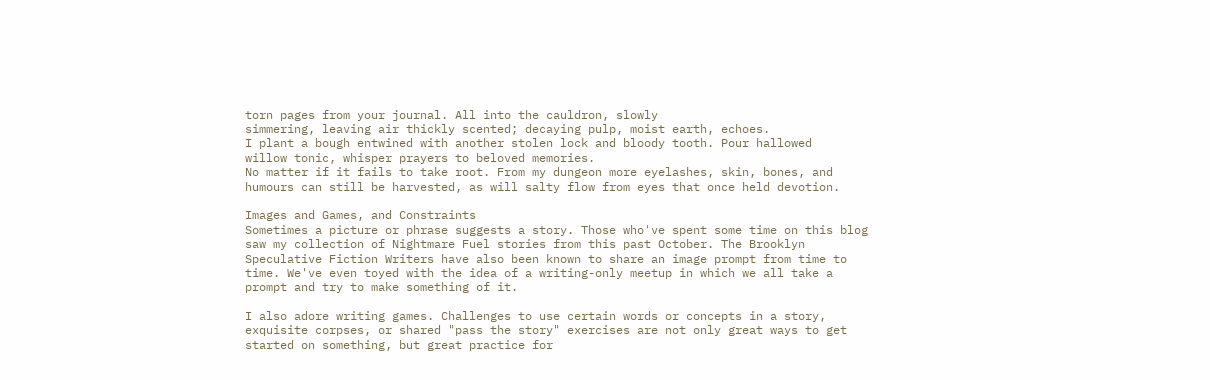torn pages from your journal. All into the cauldron, slowly
simmering, leaving air thickly scented; decaying pulp, moist earth, echoes.
I plant a bough entwined with another stolen lock and bloody tooth. Pour hallowed
willow tonic, whisper prayers to beloved memories.
No matter if it fails to take root. From my dungeon more eyelashes, skin, bones, and
humours can still be harvested, as will salty flow from eyes that once held devotion.

Images and Games, and Constraints
Sometimes a picture or phrase suggests a story. Those who've spent some time on this blog saw my collection of Nightmare Fuel stories from this past October. The Brooklyn Speculative Fiction Writers have also been known to share an image prompt from time to time. We've even toyed with the idea of a writing-only meetup in which we all take a prompt and try to make something of it.

I also adore writing games. Challenges to use certain words or concepts in a story, exquisite corpses, or shared "pass the story" exercises are not only great ways to get started on something, but great practice for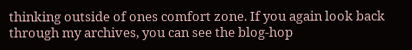thinking outside of ones comfort zone. If you again look back through my archives, you can see the blog-hop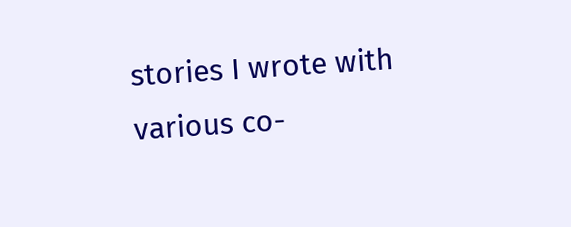stories I wrote with various co-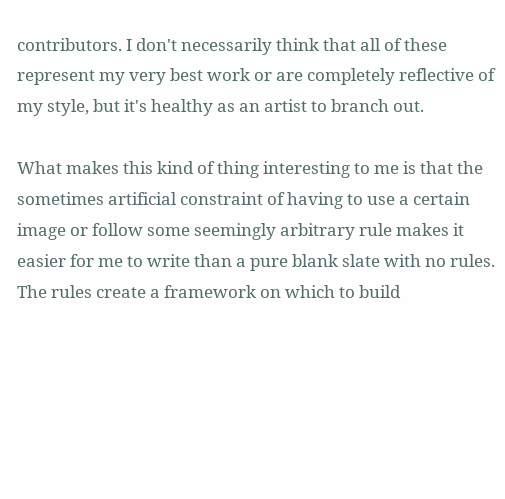contributors. I don't necessarily think that all of these represent my very best work or are completely reflective of my style, but it's healthy as an artist to branch out.

What makes this kind of thing interesting to me is that the sometimes artificial constraint of having to use a certain image or follow some seemingly arbitrary rule makes it easier for me to write than a pure blank slate with no rules. The rules create a framework on which to build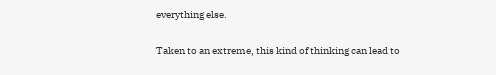everything else.

Taken to an extreme, this kind of thinking can lead to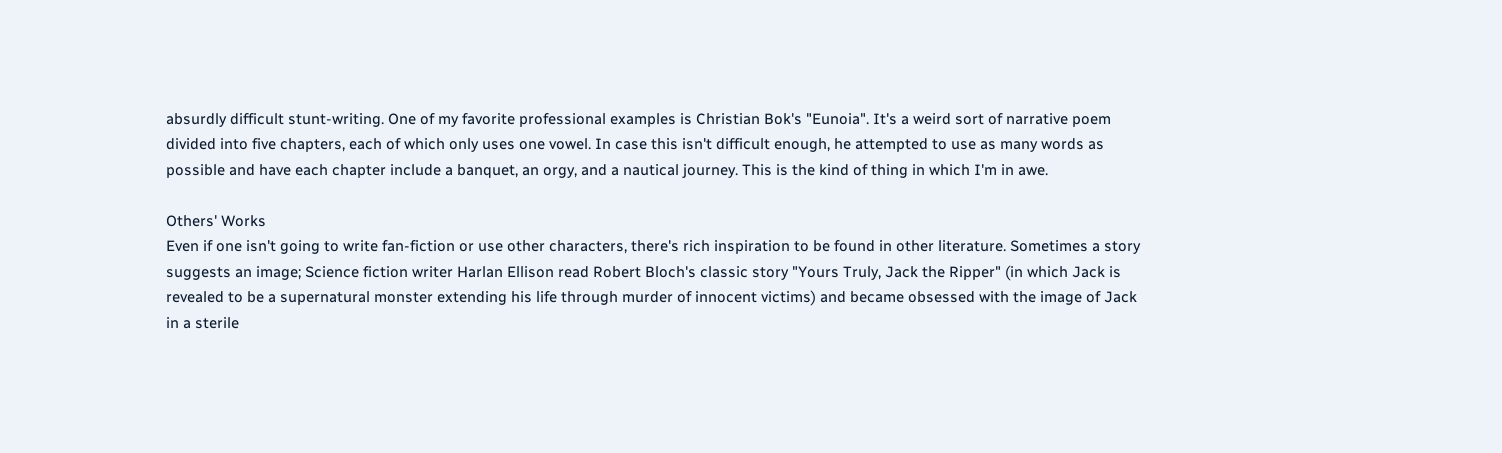absurdly difficult stunt-writing. One of my favorite professional examples is Christian Bok's "Eunoia". It's a weird sort of narrative poem divided into five chapters, each of which only uses one vowel. In case this isn't difficult enough, he attempted to use as many words as possible and have each chapter include a banquet, an orgy, and a nautical journey. This is the kind of thing in which I'm in awe.

Others' Works
Even if one isn't going to write fan-fiction or use other characters, there's rich inspiration to be found in other literature. Sometimes a story suggests an image; Science fiction writer Harlan Ellison read Robert Bloch's classic story "Yours Truly, Jack the Ripper" (in which Jack is revealed to be a supernatural monster extending his life through murder of innocent victims) and became obsessed with the image of Jack in a sterile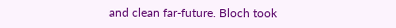and clean far-future. Bloch took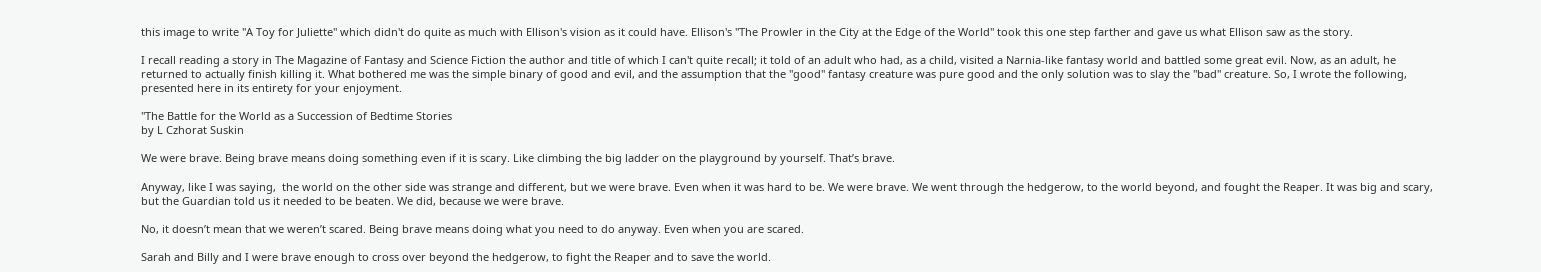this image to write "A Toy for Juliette" which didn't do quite as much with Ellison's vision as it could have. Ellison's "The Prowler in the City at the Edge of the World" took this one step farther and gave us what Ellison saw as the story.

I recall reading a story in The Magazine of Fantasy and Science Fiction the author and title of which I can't quite recall; it told of an adult who had, as a child, visited a Narnia-like fantasy world and battled some great evil. Now, as an adult, he returned to actually finish killing it. What bothered me was the simple binary of good and evil, and the assumption that the "good" fantasy creature was pure good and the only solution was to slay the "bad" creature. So, I wrote the following, presented here in its entirety for your enjoyment.

"The Battle for the World as a Succession of Bedtime Stories
by L Czhorat Suskin

We were brave. Being brave means doing something even if it is scary. Like climbing the big ladder on the playground by yourself. That’s brave.

Anyway, like I was saying,  the world on the other side was strange and different, but we were brave. Even when it was hard to be. We were brave. We went through the hedgerow, to the world beyond, and fought the Reaper. It was big and scary, but the Guardian told us it needed to be beaten. We did, because we were brave.

No, it doesn’t mean that we weren’t scared. Being brave means doing what you need to do anyway. Even when you are scared.

Sarah and Billy and I were brave enough to cross over beyond the hedgerow, to fight the Reaper and to save the world.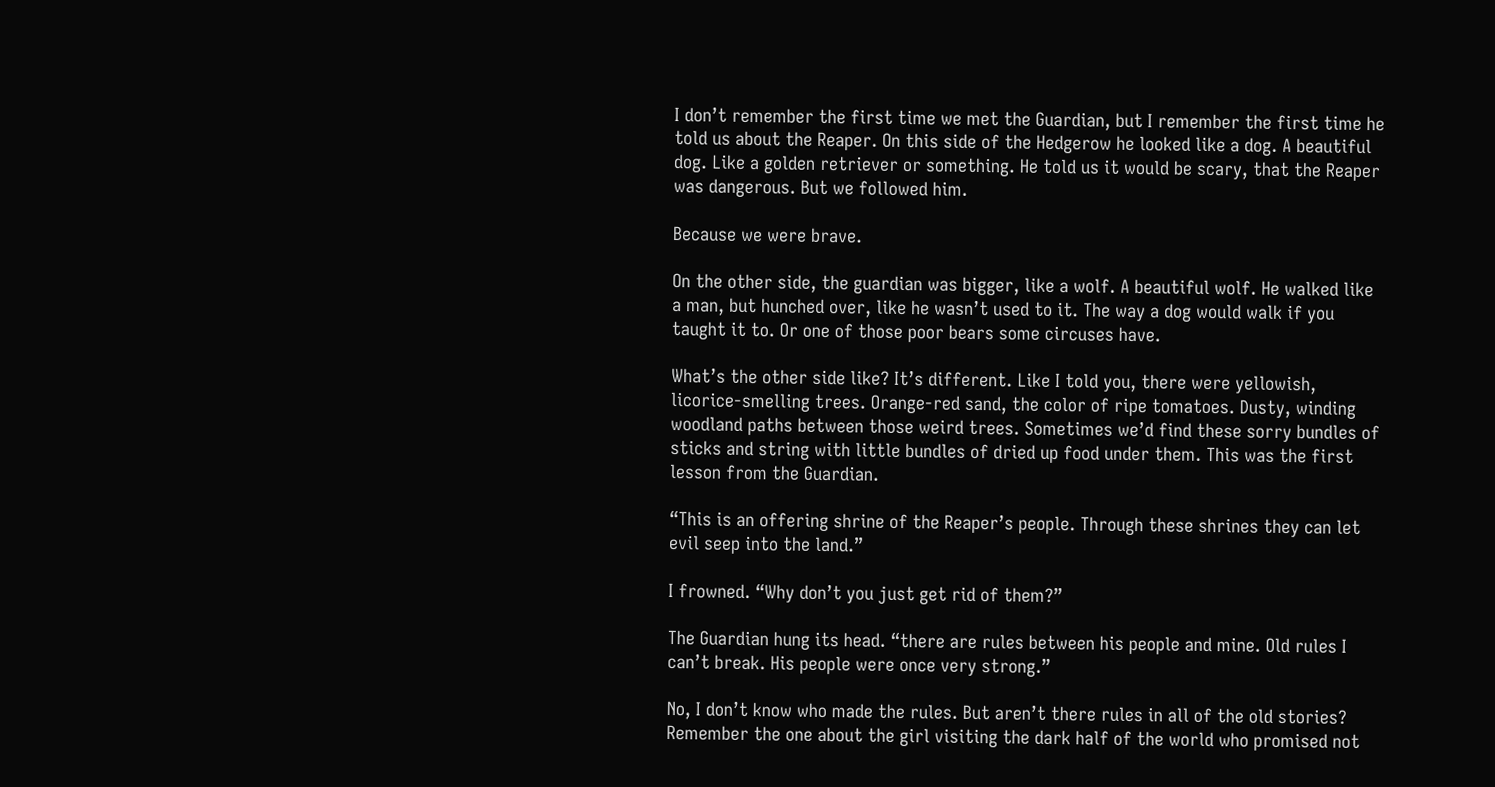I don’t remember the first time we met the Guardian, but I remember the first time he told us about the Reaper. On this side of the Hedgerow he looked like a dog. A beautiful dog. Like a golden retriever or something. He told us it would be scary, that the Reaper was dangerous. But we followed him.

Because we were brave.

On the other side, the guardian was bigger, like a wolf. A beautiful wolf. He walked like a man, but hunched over, like he wasn’t used to it. The way a dog would walk if you taught it to. Or one of those poor bears some circuses have.

What’s the other side like? It’s different. Like I told you, there were yellowish, licorice-smelling trees. Orange-red sand, the color of ripe tomatoes. Dusty, winding woodland paths between those weird trees. Sometimes we’d find these sorry bundles of sticks and string with little bundles of dried up food under them. This was the first lesson from the Guardian.

“This is an offering shrine of the Reaper’s people. Through these shrines they can let evil seep into the land.”

I frowned. “Why don’t you just get rid of them?”

The Guardian hung its head. “there are rules between his people and mine. Old rules I can’t break. His people were once very strong.”

No, I don’t know who made the rules. But aren’t there rules in all of the old stories? Remember the one about the girl visiting the dark half of the world who promised not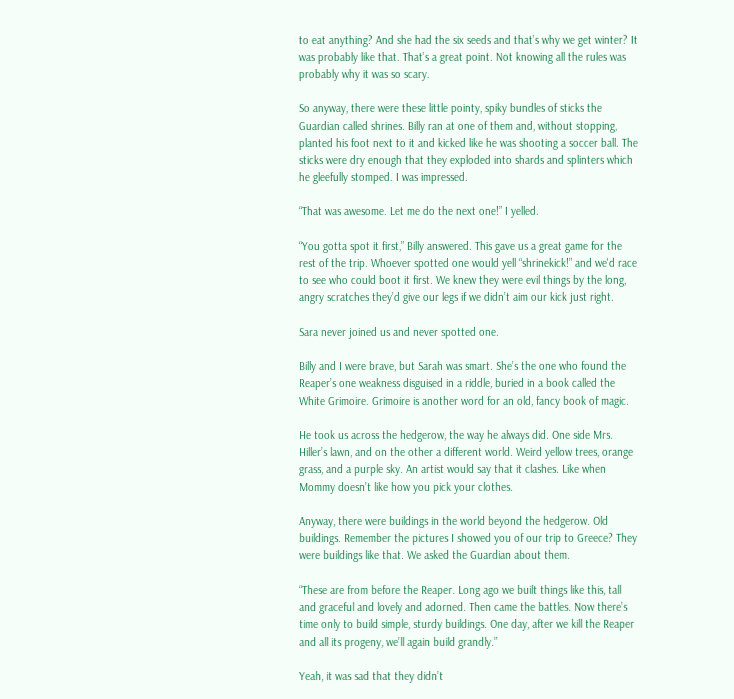to eat anything? And she had the six seeds and that’s why we get winter? It was probably like that. That’s a great point. Not knowing all the rules was probably why it was so scary.

So anyway, there were these little pointy, spiky bundles of sticks the Guardian called shrines. Billy ran at one of them and, without stopping, planted his foot next to it and kicked like he was shooting a soccer ball. The sticks were dry enough that they exploded into shards and splinters which he gleefully stomped. I was impressed.

“That was awesome. Let me do the next one!” I yelled.

“You gotta spot it first,” Billy answered. This gave us a great game for the rest of the trip. Whoever spotted one would yell “shrinekick!” and we'd race to see who could boot it first. We knew they were evil things by the long, angry scratches they’d give our legs if we didn’t aim our kick just right.

Sara never joined us and never spotted one.

Billy and I were brave, but Sarah was smart. She’s the one who found the Reaper’s one weakness disguised in a riddle, buried in a book called the White Grimoire. Grimoire is another word for an old, fancy book of magic.

He took us across the hedgerow, the way he always did. One side Mrs. Hiller’s lawn, and on the other a different world. Weird yellow trees, orange grass, and a purple sky. An artist would say that it clashes. Like when Mommy doesn’t like how you pick your clothes.

Anyway, there were buildings in the world beyond the hedgerow. Old buildings. Remember the pictures I showed you of our trip to Greece? They were buildings like that. We asked the Guardian about them.

“These are from before the Reaper. Long ago we built things like this, tall and graceful and lovely and adorned. Then came the battles. Now there’s time only to build simple, sturdy buildings. One day, after we kill the Reaper and all its progeny, we’ll again build grandly.”

Yeah, it was sad that they didn’t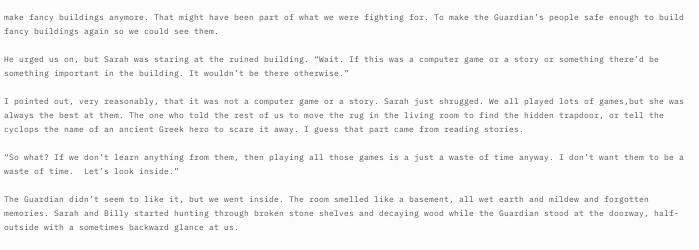make fancy buildings anymore. That might have been part of what we were fighting for. To make the Guardian’s people safe enough to build fancy buildings again so we could see them.

He urged us on, but Sarah was staring at the ruined building. “Wait. If this was a computer game or a story or something there’d be something important in the building. It wouldn’t be there otherwise.”

I pointed out, very reasonably, that it was not a computer game or a story. Sarah just shrugged. We all played lots of games,but she was always the best at them. The one who told the rest of us to move the rug in the living room to find the hidden trapdoor, or tell the cyclops the name of an ancient Greek hero to scare it away. I guess that part came from reading stories.

“So what? If we don’t learn anything from them, then playing all those games is a just a waste of time anyway. I don’t want them to be a waste of time.  Let’s look inside.”

The Guardian didn’t seem to like it, but we went inside. The room smelled like a basement, all wet earth and mildew and forgotten memories. Sarah and Billy started hunting through broken stone shelves and decaying wood while the Guardian stood at the doorway, half-outside with a sometimes backward glance at us.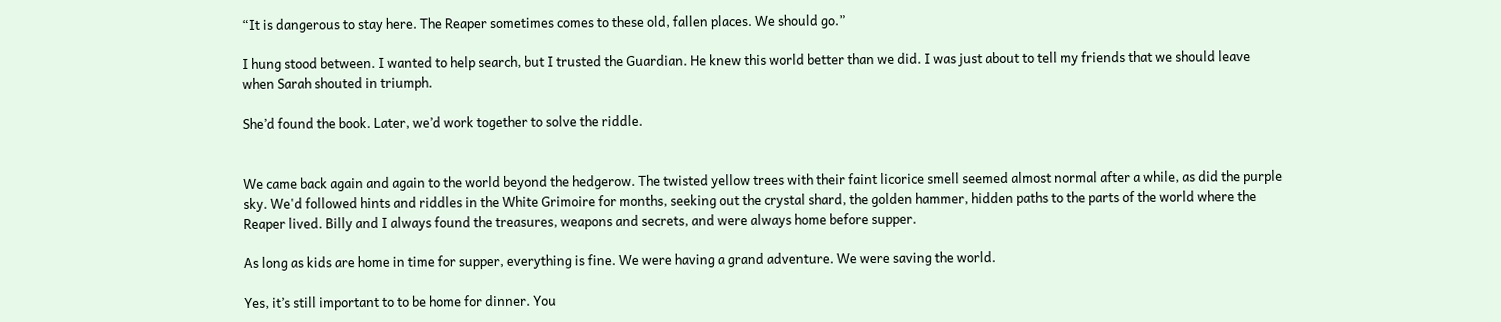“It is dangerous to stay here. The Reaper sometimes comes to these old, fallen places. We should go.”

I hung stood between. I wanted to help search, but I trusted the Guardian. He knew this world better than we did. I was just about to tell my friends that we should leave when Sarah shouted in triumph.

She’d found the book. Later, we’d work together to solve the riddle.


We came back again and again to the world beyond the hedgerow. The twisted yellow trees with their faint licorice smell seemed almost normal after a while, as did the purple sky. We'd followed hints and riddles in the White Grimoire for months, seeking out the crystal shard, the golden hammer, hidden paths to the parts of the world where the Reaper lived. Billy and I always found the treasures, weapons and secrets, and were always home before supper.

As long as kids are home in time for supper, everything is fine. We were having a grand adventure. We were saving the world.

Yes, it’s still important to to be home for dinner. You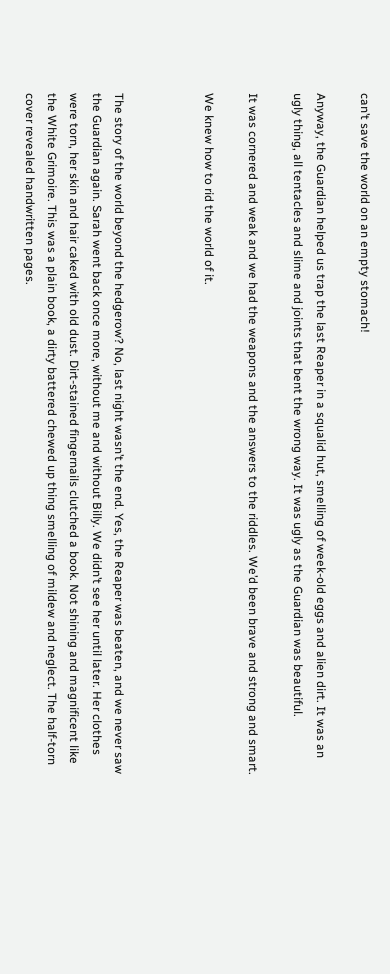can’t save the world on an empty stomach!

Anyway, the Guardian helped us trap the last Reaper in a squalid hut, smelling of week-old eggs and alien dirt. It was an ugly thing, all tentacles and slime and joints that bent the wrong way. It was ugly as the Guardian was beautiful.

It was cornered and weak and we had the weapons and the answers to the riddles. We’d been brave and strong and smart.

We knew how to rid the world of it.



The story of the world beyond the hedgerow? No, last night wasn’t the end. Yes, the Reaper was beaten, and we never saw the Guardian again. Sarah went back once more, without me and without Billy. We didn’t see her until later. Her clothes were torn, her skin and hair caked with old dust. Dirt-stained fingernails clutched a book. Not shining and magnificent like the White Grimoire. This was a plain book, a dirty battered chewed up thing smelling of mildew and neglect. The half-torn cover revealed handwritten pages.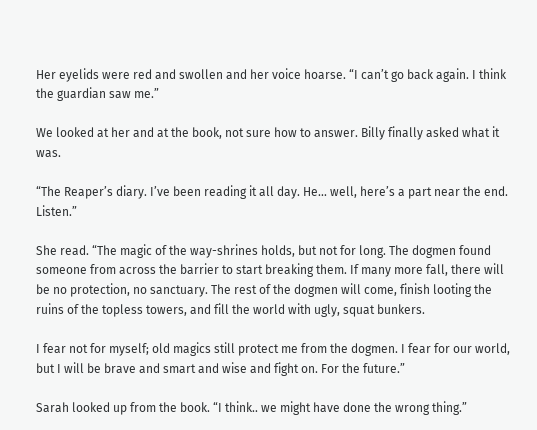Her eyelids were red and swollen and her voice hoarse. “I can’t go back again. I think the guardian saw me.”

We looked at her and at the book, not sure how to answer. Billy finally asked what it was.

“The Reaper’s diary. I’ve been reading it all day. He... well, here’s a part near the end. Listen.”

She read. “The magic of the way-shrines holds, but not for long. The dogmen found someone from across the barrier to start breaking them. If many more fall, there will be no protection, no sanctuary. The rest of the dogmen will come, finish looting the ruins of the topless towers, and fill the world with ugly, squat bunkers.

I fear not for myself; old magics still protect me from the dogmen. I fear for our world, but I will be brave and smart and wise and fight on. For the future.”

Sarah looked up from the book. “I think.. we might have done the wrong thing.”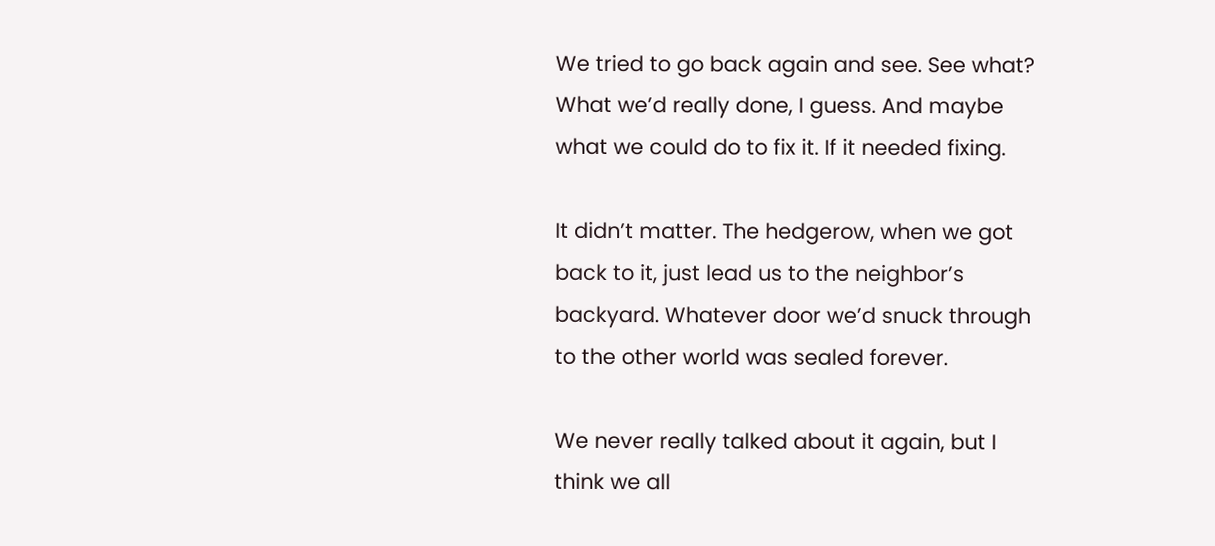We tried to go back again and see. See what? What we’d really done, I guess. And maybe what we could do to fix it. If it needed fixing.

It didn’t matter. The hedgerow, when we got back to it, just lead us to the neighbor’s backyard. Whatever door we’d snuck through to the other world was sealed forever.

We never really talked about it again, but I think we all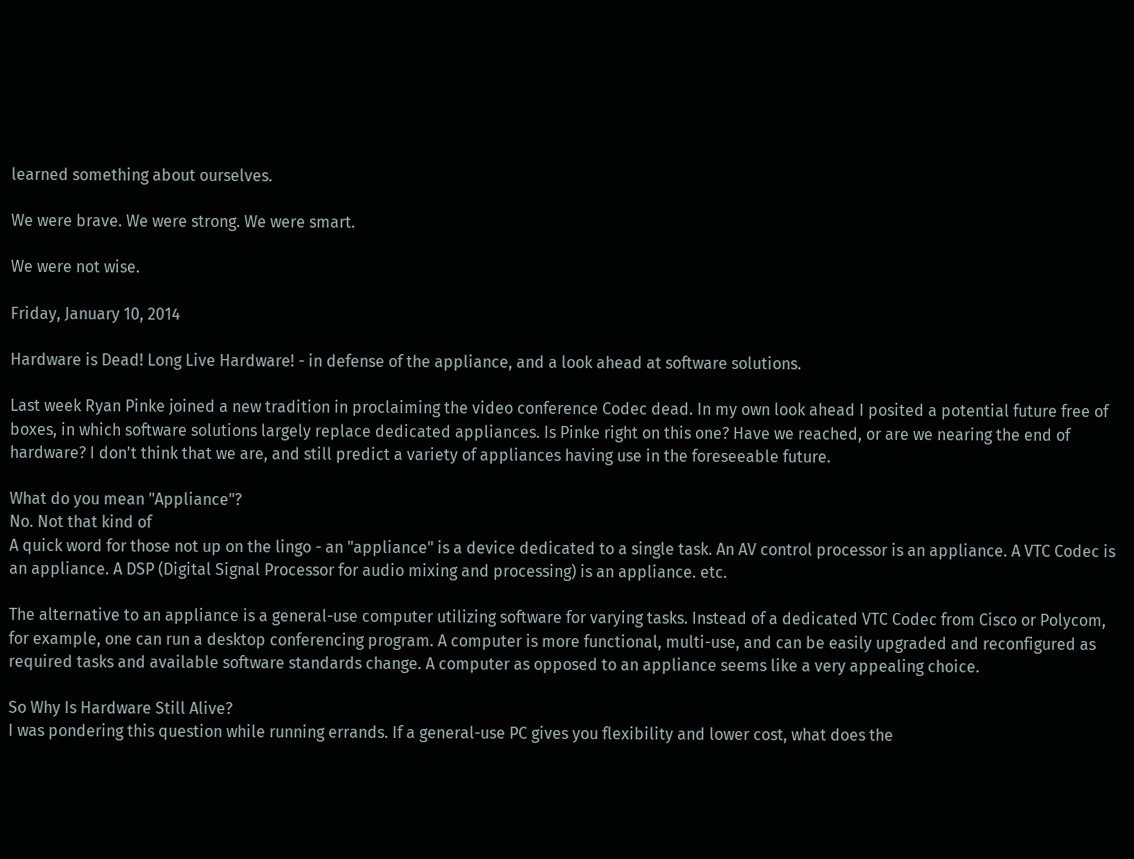learned something about ourselves.

We were brave. We were strong. We were smart.

We were not wise.

Friday, January 10, 2014

Hardware is Dead! Long Live Hardware! - in defense of the appliance, and a look ahead at software solutions.

Last week Ryan Pinke joined a new tradition in proclaiming the video conference Codec dead. In my own look ahead I posited a potential future free of boxes, in which software solutions largely replace dedicated appliances. Is Pinke right on this one? Have we reached, or are we nearing the end of hardware? I don't think that we are, and still predict a variety of appliances having use in the foreseeable future.

What do you mean "Appliance"?
No. Not that kind of
A quick word for those not up on the lingo - an "appliance" is a device dedicated to a single task. An AV control processor is an appliance. A VTC Codec is an appliance. A DSP (Digital Signal Processor for audio mixing and processing) is an appliance. etc.

The alternative to an appliance is a general-use computer utilizing software for varying tasks. Instead of a dedicated VTC Codec from Cisco or Polycom, for example, one can run a desktop conferencing program. A computer is more functional, multi-use, and can be easily upgraded and reconfigured as required tasks and available software standards change. A computer as opposed to an appliance seems like a very appealing choice.

So Why Is Hardware Still Alive?
I was pondering this question while running errands. If a general-use PC gives you flexibility and lower cost, what does the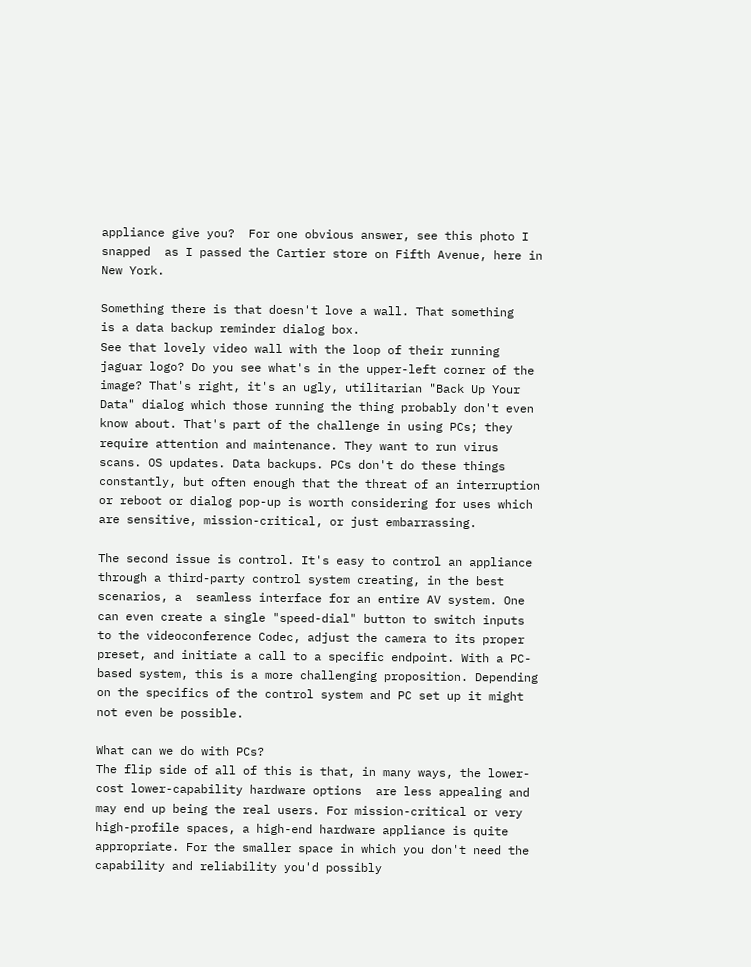appliance give you?  For one obvious answer, see this photo I snapped  as I passed the Cartier store on Fifth Avenue, here in New York.

Something there is that doesn't love a wall. That something
is a data backup reminder dialog box.
See that lovely video wall with the loop of their running jaguar logo? Do you see what's in the upper-left corner of the image? That's right, it's an ugly, utilitarian "Back Up Your Data" dialog which those running the thing probably don't even know about. That's part of the challenge in using PCs; they require attention and maintenance. They want to run virus scans. OS updates. Data backups. PCs don't do these things constantly, but often enough that the threat of an interruption or reboot or dialog pop-up is worth considering for uses which are sensitive, mission-critical, or just embarrassing.

The second issue is control. It's easy to control an appliance through a third-party control system creating, in the best scenarios, a  seamless interface for an entire AV system. One can even create a single "speed-dial" button to switch inputs to the videoconference Codec, adjust the camera to its proper preset, and initiate a call to a specific endpoint. With a PC-based system, this is a more challenging proposition. Depending on the specifics of the control system and PC set up it might not even be possible.

What can we do with PCs?
The flip side of all of this is that, in many ways, the lower-cost lower-capability hardware options  are less appealing and may end up being the real users. For mission-critical or very high-profile spaces, a high-end hardware appliance is quite appropriate. For the smaller space in which you don't need the capability and reliability you'd possibly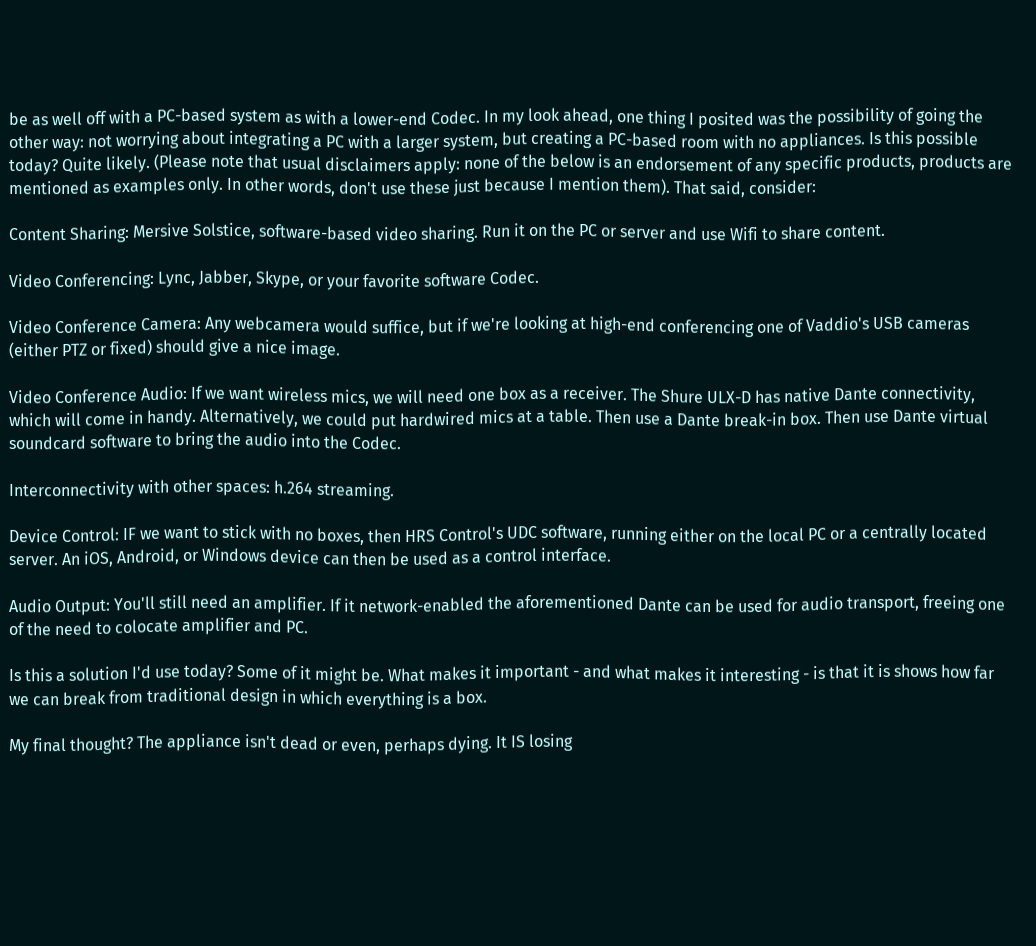be as well off with a PC-based system as with a lower-end Codec. In my look ahead, one thing I posited was the possibility of going the other way: not worrying about integrating a PC with a larger system, but creating a PC-based room with no appliances. Is this possible today? Quite likely. (Please note that usual disclaimers apply: none of the below is an endorsement of any specific products, products are mentioned as examples only. In other words, don't use these just because I mention them). That said, consider:

Content Sharing: Mersive Solstice, software-based video sharing. Run it on the PC or server and use Wifi to share content.

Video Conferencing: Lync, Jabber, Skype, or your favorite software Codec.

Video Conference Camera: Any webcamera would suffice, but if we're looking at high-end conferencing one of Vaddio's USB cameras (either PTZ or fixed) should give a nice image.

Video Conference Audio: If we want wireless mics, we will need one box as a receiver. The Shure ULX-D has native Dante connectivity, which will come in handy. Alternatively, we could put hardwired mics at a table. Then use a Dante break-in box. Then use Dante virtual soundcard software to bring the audio into the Codec.

Interconnectivity with other spaces: h.264 streaming.

Device Control: IF we want to stick with no boxes, then HRS Control's UDC software, running either on the local PC or a centrally located server. An iOS, Android, or Windows device can then be used as a control interface.

Audio Output: You'll still need an amplifier. If it network-enabled the aforementioned Dante can be used for audio transport, freeing one of the need to colocate amplifier and PC.

Is this a solution I'd use today? Some of it might be. What makes it important - and what makes it interesting - is that it is shows how far we can break from traditional design in which everything is a box.

My final thought? The appliance isn't dead or even, perhaps dying. It IS losing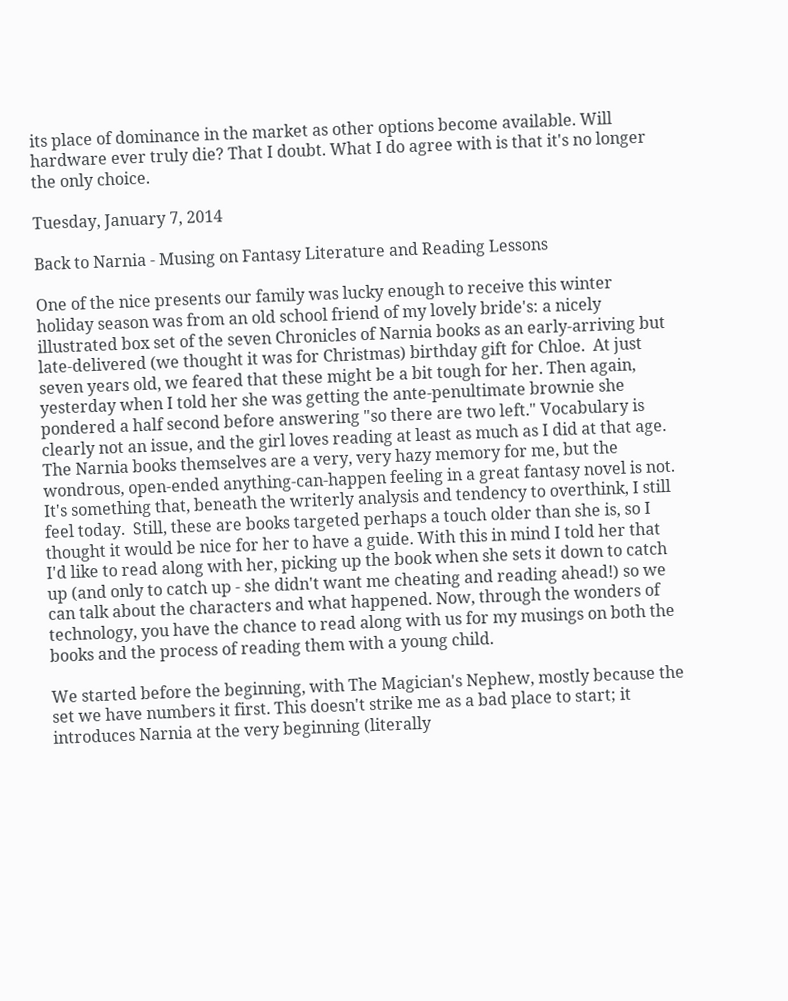its place of dominance in the market as other options become available. Will hardware ever truly die? That I doubt. What I do agree with is that it's no longer the only choice.

Tuesday, January 7, 2014

Back to Narnia - Musing on Fantasy Literature and Reading Lessons

One of the nice presents our family was lucky enough to receive this winter holiday season was from an old school friend of my lovely bride's: a nicely illustrated box set of the seven Chronicles of Narnia books as an early-arriving but late-delivered (we thought it was for Christmas) birthday gift for Chloe.  At just seven years old, we feared that these might be a bit tough for her. Then again, yesterday when I told her she was getting the ante-penultimate brownie she pondered a half second before answering "so there are two left." Vocabulary is clearly not an issue, and the girl loves reading at least as much as I did at that age. The Narnia books themselves are a very, very hazy memory for me, but the wondrous, open-ended anything-can-happen feeling in a great fantasy novel is not. It's something that, beneath the writerly analysis and tendency to overthink, I still feel today.  Still, these are books targeted perhaps a touch older than she is, so I thought it would be nice for her to have a guide. With this in mind I told her that I'd like to read along with her, picking up the book when she sets it down to catch up (and only to catch up - she didn't want me cheating and reading ahead!) so we can talk about the characters and what happened. Now, through the wonders of technology, you have the chance to read along with us for my musings on both the books and the process of reading them with a young child.

We started before the beginning, with The Magician's Nephew, mostly because the set we have numbers it first. This doesn't strike me as a bad place to start; it introduces Narnia at the very beginning (literally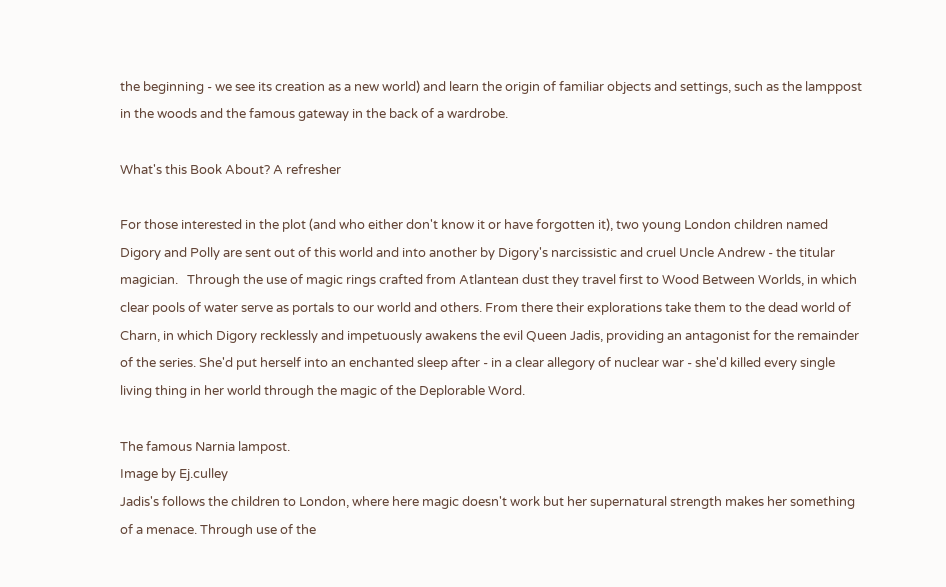the beginning - we see its creation as a new world) and learn the origin of familiar objects and settings, such as the lamppost in the woods and the famous gateway in the back of a wardrobe.

What's this Book About? A refresher

For those interested in the plot (and who either don't know it or have forgotten it), two young London children named Digory and Polly are sent out of this world and into another by Digory's narcissistic and cruel Uncle Andrew - the titular magician.   Through the use of magic rings crafted from Atlantean dust they travel first to Wood Between Worlds, in which clear pools of water serve as portals to our world and others. From there their explorations take them to the dead world of Charn, in which Digory recklessly and impetuously awakens the evil Queen Jadis, providing an antagonist for the remainder of the series. She'd put herself into an enchanted sleep after - in a clear allegory of nuclear war - she'd killed every single living thing in her world through the magic of the Deplorable Word.

The famous Narnia lampost.
Image by Ej.culley
Jadis's follows the children to London, where here magic doesn't work but her supernatural strength makes her something of a menace. Through use of the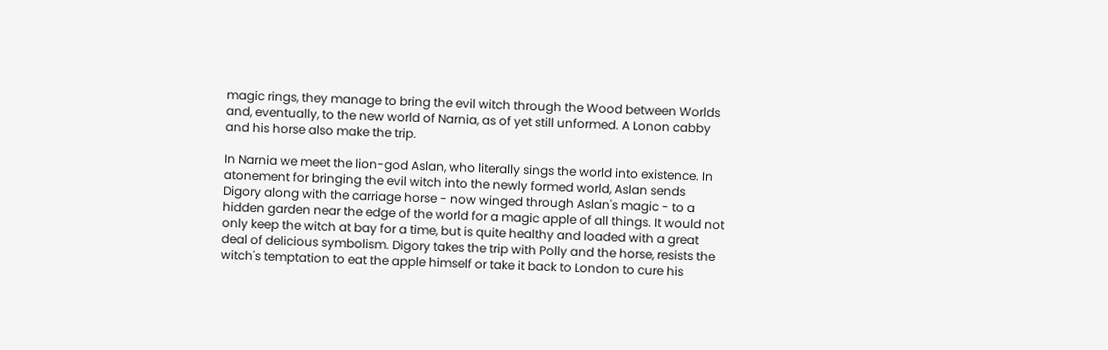magic rings, they manage to bring the evil witch through the Wood between Worlds and, eventually, to the new world of Narnia, as of yet still unformed. A Lonon cabby and his horse also make the trip.

In Narnia we meet the lion-god Aslan, who literally sings the world into existence. In atonement for bringing the evil witch into the newly formed world, Aslan sends Digory along with the carriage horse - now winged through Aslan's magic - to a hidden garden near the edge of the world for a magic apple of all things. It would not only keep the witch at bay for a time, but is quite healthy and loaded with a great deal of delicious symbolism. Digory takes the trip with Polly and the horse, resists the witch's temptation to eat the apple himself or take it back to London to cure his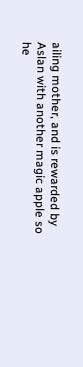ailing mother, and is rewarded by Aslan with another magic apple so he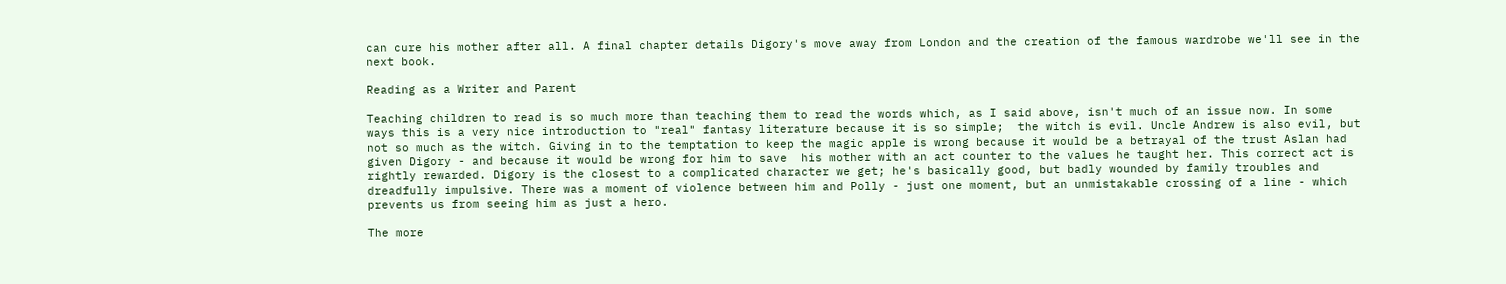can cure his mother after all. A final chapter details Digory's move away from London and the creation of the famous wardrobe we'll see in the next book.

Reading as a Writer and Parent

Teaching children to read is so much more than teaching them to read the words which, as I said above, isn't much of an issue now. In some ways this is a very nice introduction to "real" fantasy literature because it is so simple;  the witch is evil. Uncle Andrew is also evil, but not so much as the witch. Giving in to the temptation to keep the magic apple is wrong because it would be a betrayal of the trust Aslan had given Digory - and because it would be wrong for him to save  his mother with an act counter to the values he taught her. This correct act is rightly rewarded. Digory is the closest to a complicated character we get; he's basically good, but badly wounded by family troubles and dreadfully impulsive. There was a moment of violence between him and Polly - just one moment, but an unmistakable crossing of a line - which prevents us from seeing him as just a hero.

The more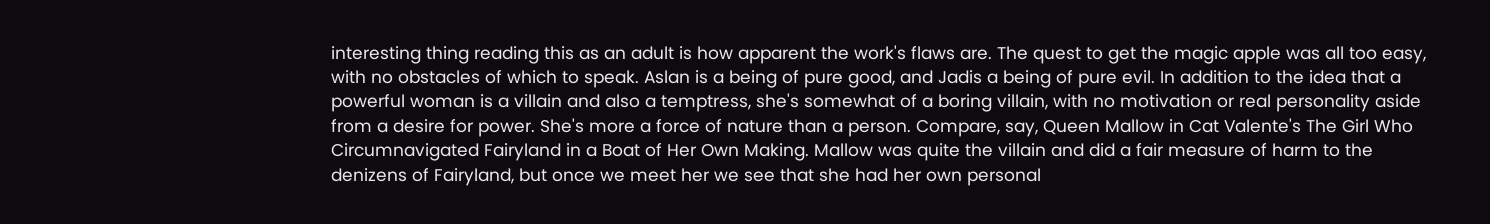interesting thing reading this as an adult is how apparent the work's flaws are. The quest to get the magic apple was all too easy, with no obstacles of which to speak. Aslan is a being of pure good, and Jadis a being of pure evil. In addition to the idea that a powerful woman is a villain and also a temptress, she's somewhat of a boring villain, with no motivation or real personality aside from a desire for power. She's more a force of nature than a person. Compare, say, Queen Mallow in Cat Valente's The Girl Who Circumnavigated Fairyland in a Boat of Her Own Making. Mallow was quite the villain and did a fair measure of harm to the denizens of Fairyland, but once we meet her we see that she had her own personal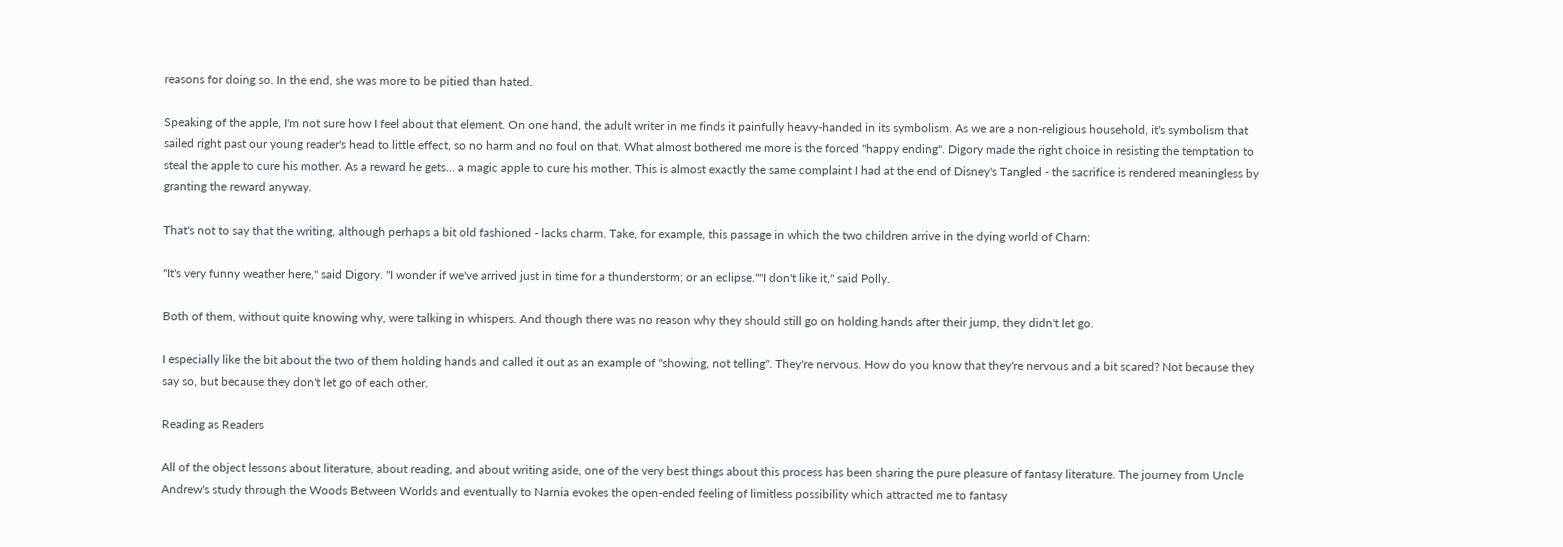reasons for doing so. In the end, she was more to be pitied than hated.

Speaking of the apple, I'm not sure how I feel about that element. On one hand, the adult writer in me finds it painfully heavy-handed in its symbolism. As we are a non-religious household, it's symbolism that sailed right past our young reader's head to little effect, so no harm and no foul on that. What almost bothered me more is the forced "happy ending". Digory made the right choice in resisting the temptation to steal the apple to cure his mother. As a reward he gets... a magic apple to cure his mother. This is almost exactly the same complaint I had at the end of Disney's Tangled - the sacrifice is rendered meaningless by granting the reward anyway.

That's not to say that the writing, although perhaps a bit old fashioned - lacks charm. Take, for example, this passage in which the two children arrive in the dying world of Charn:

"It's very funny weather here," said Digory. "I wonder if we've arrived just in time for a thunderstorm; or an eclipse.""I don't like it," said Polly.

Both of them, without quite knowing why, were talking in whispers. And though there was no reason why they should still go on holding hands after their jump, they didn't let go.

I especially like the bit about the two of them holding hands and called it out as an example of "showing, not telling". They're nervous. How do you know that they're nervous and a bit scared? Not because they say so, but because they don't let go of each other.

Reading as Readers

All of the object lessons about literature, about reading, and about writing aside, one of the very best things about this process has been sharing the pure pleasure of fantasy literature. The journey from Uncle Andrew's study through the Woods Between Worlds and eventually to Narnia evokes the open-ended feeling of limitless possibility which attracted me to fantasy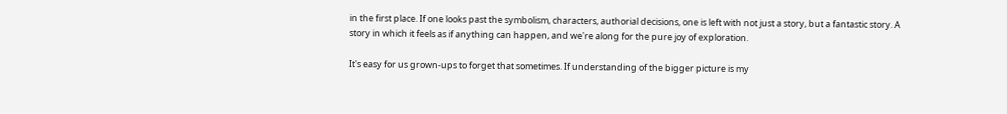in the first place. If one looks past the symbolism, characters, authorial decisions, one is left with not just a story, but a fantastic story. A story in which it feels as if anything can happen, and we're along for the pure joy of exploration.

It's easy for us grown-ups to forget that sometimes. If understanding of the bigger picture is my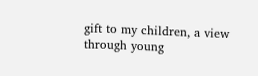gift to my children, a view through young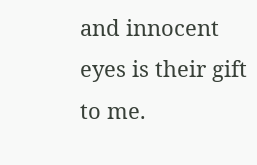and innocent eyes is their gift to me.